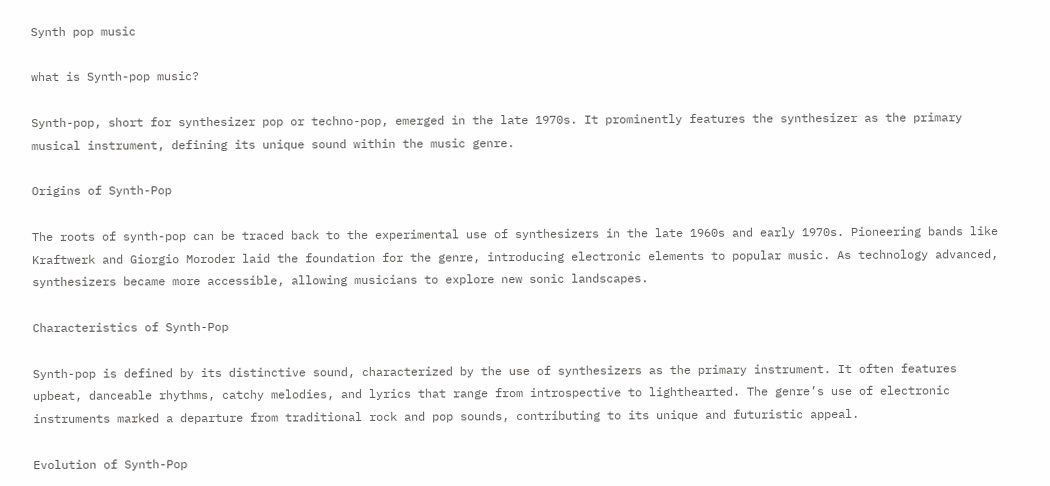Synth pop music

what is Synth-pop music?

Synth-pop, short for synthesizer pop or techno-pop, emerged in the late 1970s. It prominently features the synthesizer as the primary musical instrument, defining its unique sound within the music genre.

Origins of Synth-Pop

The roots of synth-pop can be traced back to the experimental use of synthesizers in the late 1960s and early 1970s. Pioneering bands like Kraftwerk and Giorgio Moroder laid the foundation for the genre, introducing electronic elements to popular music. As technology advanced, synthesizers became more accessible, allowing musicians to explore new sonic landscapes.

Characteristics of Synth-Pop

Synth-pop is defined by its distinctive sound, characterized by the use of synthesizers as the primary instrument. It often features upbeat, danceable rhythms, catchy melodies, and lyrics that range from introspective to lighthearted. The genre’s use of electronic instruments marked a departure from traditional rock and pop sounds, contributing to its unique and futuristic appeal.

Evolution of Synth-Pop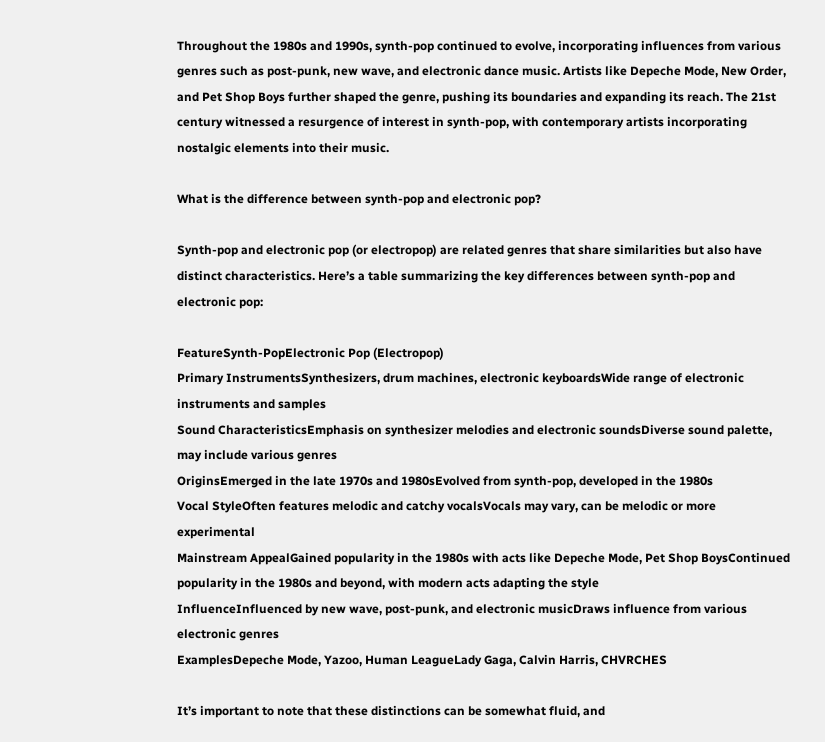Throughout the 1980s and 1990s, synth-pop continued to evolve, incorporating influences from various genres such as post-punk, new wave, and electronic dance music. Artists like Depeche Mode, New Order, and Pet Shop Boys further shaped the genre, pushing its boundaries and expanding its reach. The 21st century witnessed a resurgence of interest in synth-pop, with contemporary artists incorporating nostalgic elements into their music.

What is the difference between synth-pop and electronic pop?

Synth-pop and electronic pop (or electropop) are related genres that share similarities but also have distinct characteristics. Here’s a table summarizing the key differences between synth-pop and electronic pop:

FeatureSynth-PopElectronic Pop (Electropop)
Primary InstrumentsSynthesizers, drum machines, electronic keyboardsWide range of electronic instruments and samples
Sound CharacteristicsEmphasis on synthesizer melodies and electronic soundsDiverse sound palette, may include various genres
OriginsEmerged in the late 1970s and 1980sEvolved from synth-pop, developed in the 1980s
Vocal StyleOften features melodic and catchy vocalsVocals may vary, can be melodic or more experimental
Mainstream AppealGained popularity in the 1980s with acts like Depeche Mode, Pet Shop BoysContinued popularity in the 1980s and beyond, with modern acts adapting the style
InfluenceInfluenced by new wave, post-punk, and electronic musicDraws influence from various electronic genres
ExamplesDepeche Mode, Yazoo, Human LeagueLady Gaga, Calvin Harris, CHVRCHES

It’s important to note that these distinctions can be somewhat fluid, and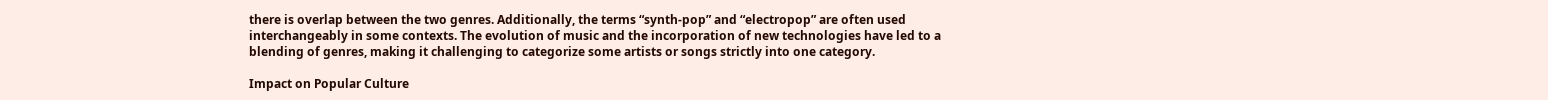there is overlap between the two genres. Additionally, the terms “synth-pop” and “electropop” are often used interchangeably in some contexts. The evolution of music and the incorporation of new technologies have led to a blending of genres, making it challenging to categorize some artists or songs strictly into one category.

Impact on Popular Culture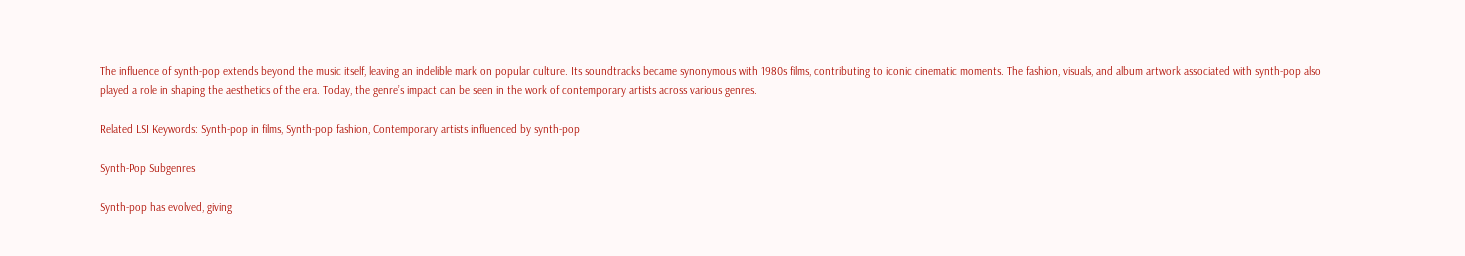The influence of synth-pop extends beyond the music itself, leaving an indelible mark on popular culture. Its soundtracks became synonymous with 1980s films, contributing to iconic cinematic moments. The fashion, visuals, and album artwork associated with synth-pop also played a role in shaping the aesthetics of the era. Today, the genre’s impact can be seen in the work of contemporary artists across various genres.

Related LSI Keywords: Synth-pop in films, Synth-pop fashion, Contemporary artists influenced by synth-pop

Synth-Pop Subgenres

Synth-pop has evolved, giving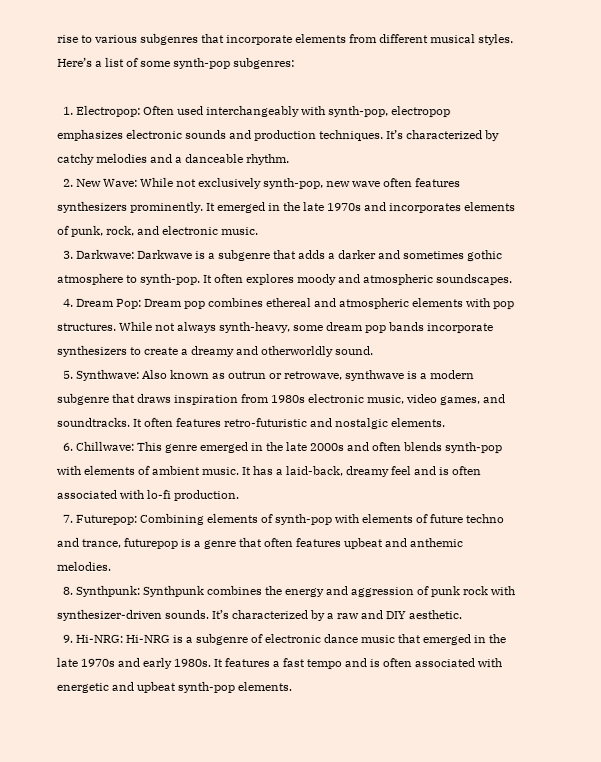rise to various subgenres that incorporate elements from different musical styles. Here’s a list of some synth-pop subgenres:

  1. Electropop: Often used interchangeably with synth-pop, electropop emphasizes electronic sounds and production techniques. It’s characterized by catchy melodies and a danceable rhythm.
  2. New Wave: While not exclusively synth-pop, new wave often features synthesizers prominently. It emerged in the late 1970s and incorporates elements of punk, rock, and electronic music.
  3. Darkwave: Darkwave is a subgenre that adds a darker and sometimes gothic atmosphere to synth-pop. It often explores moody and atmospheric soundscapes.
  4. Dream Pop: Dream pop combines ethereal and atmospheric elements with pop structures. While not always synth-heavy, some dream pop bands incorporate synthesizers to create a dreamy and otherworldly sound.
  5. Synthwave: Also known as outrun or retrowave, synthwave is a modern subgenre that draws inspiration from 1980s electronic music, video games, and soundtracks. It often features retro-futuristic and nostalgic elements.
  6. Chillwave: This genre emerged in the late 2000s and often blends synth-pop with elements of ambient music. It has a laid-back, dreamy feel and is often associated with lo-fi production.
  7. Futurepop: Combining elements of synth-pop with elements of future techno and trance, futurepop is a genre that often features upbeat and anthemic melodies.
  8. Synthpunk: Synthpunk combines the energy and aggression of punk rock with synthesizer-driven sounds. It’s characterized by a raw and DIY aesthetic.
  9. Hi-NRG: Hi-NRG is a subgenre of electronic dance music that emerged in the late 1970s and early 1980s. It features a fast tempo and is often associated with energetic and upbeat synth-pop elements.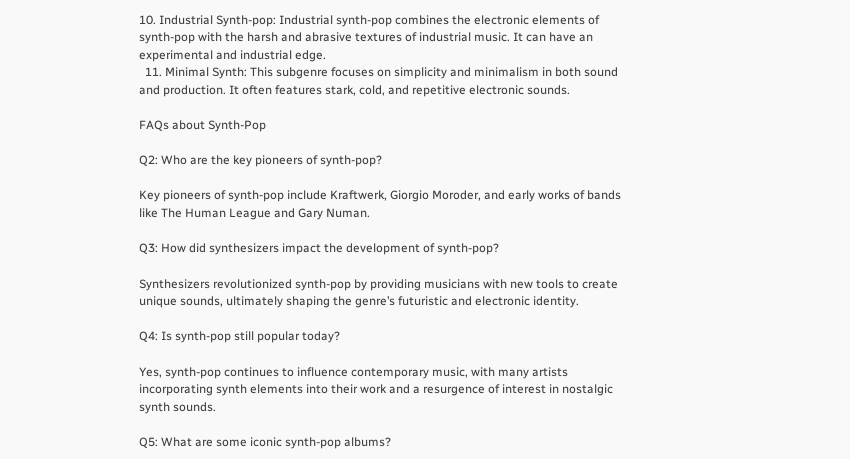10. Industrial Synth-pop: Industrial synth-pop combines the electronic elements of synth-pop with the harsh and abrasive textures of industrial music. It can have an experimental and industrial edge.
  11. Minimal Synth: This subgenre focuses on simplicity and minimalism in both sound and production. It often features stark, cold, and repetitive electronic sounds.

FAQs about Synth-Pop

Q2: Who are the key pioneers of synth-pop?

Key pioneers of synth-pop include Kraftwerk, Giorgio Moroder, and early works of bands like The Human League and Gary Numan.

Q3: How did synthesizers impact the development of synth-pop?

Synthesizers revolutionized synth-pop by providing musicians with new tools to create unique sounds, ultimately shaping the genre’s futuristic and electronic identity.

Q4: Is synth-pop still popular today?

Yes, synth-pop continues to influence contemporary music, with many artists incorporating synth elements into their work and a resurgence of interest in nostalgic synth sounds.

Q5: What are some iconic synth-pop albums?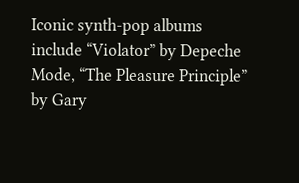Iconic synth-pop albums include “Violator” by Depeche Mode, “The Pleasure Principle” by Gary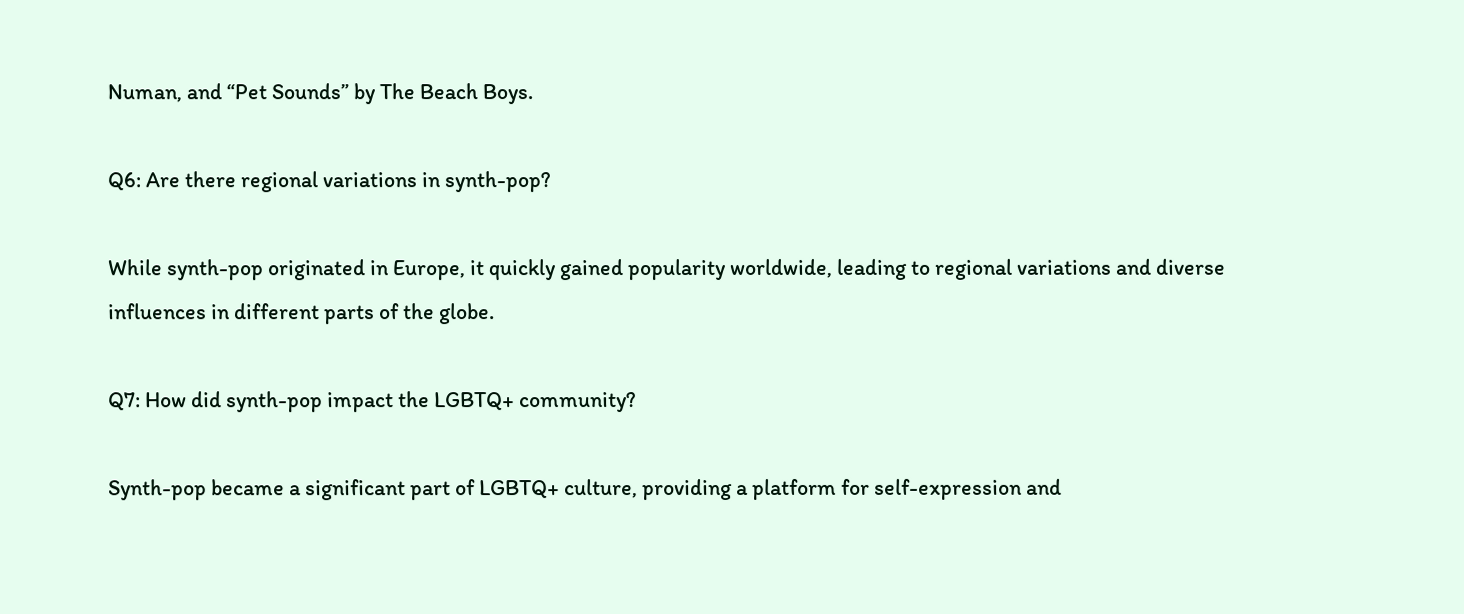Numan, and “Pet Sounds” by The Beach Boys.

Q6: Are there regional variations in synth-pop?

While synth-pop originated in Europe, it quickly gained popularity worldwide, leading to regional variations and diverse influences in different parts of the globe.

Q7: How did synth-pop impact the LGBTQ+ community?

Synth-pop became a significant part of LGBTQ+ culture, providing a platform for self-expression and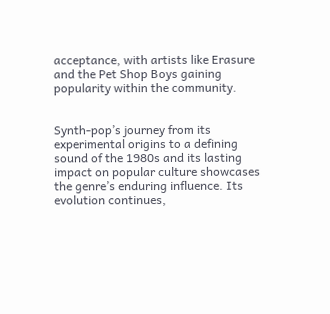acceptance, with artists like Erasure and the Pet Shop Boys gaining popularity within the community.


Synth-pop’s journey from its experimental origins to a defining sound of the 1980s and its lasting impact on popular culture showcases the genre’s enduring influence. Its evolution continues,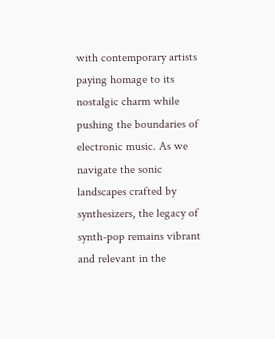with contemporary artists paying homage to its nostalgic charm while pushing the boundaries of electronic music. As we navigate the sonic landscapes crafted by synthesizers, the legacy of synth-pop remains vibrant and relevant in the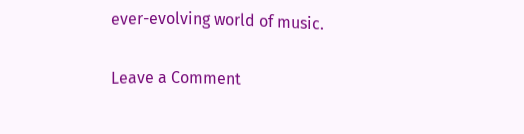ever-evolving world of music.

Leave a Comment